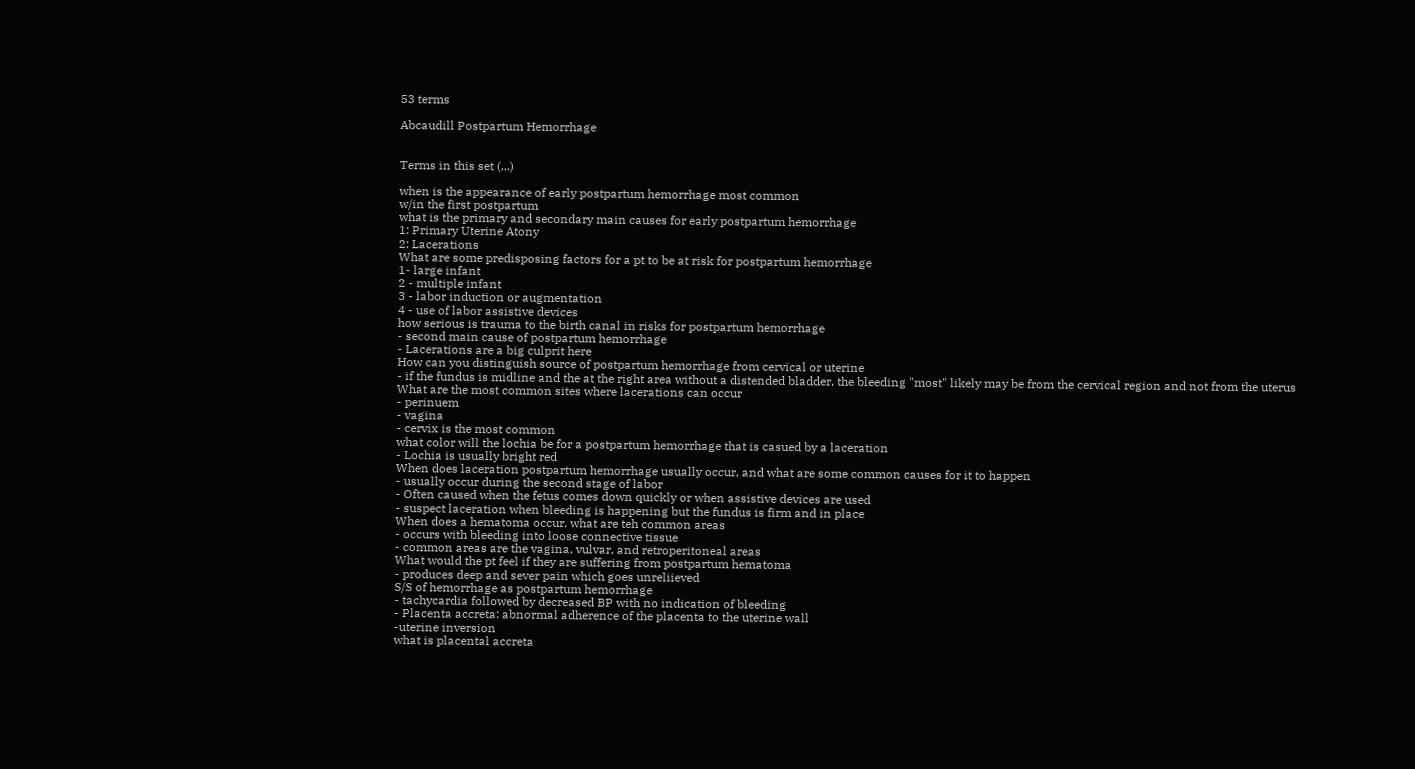53 terms

Abcaudill Postpartum Hemorrhage


Terms in this set (...)

when is the appearance of early postpartum hemorrhage most common
w/in the first postpartum
what is the primary and secondary main causes for early postpartum hemorrhage
1: Primary Uterine Atony
2: Lacerations
What are some predisposing factors for a pt to be at risk for postpartum hemorrhage
1- large infant
2 - multiple infant
3 - labor induction or augmentation
4 - use of labor assistive devices
how serious is trauma to the birth canal in risks for postpartum hemorrhage
- second main cause of postpartum hemorrhage
- Lacerations are a big culprit here
How can you distinguish source of postpartum hemorrhage from cervical or uterine
- if the fundus is midline and the at the right area without a distended bladder, the bleeding "most" likely may be from the cervical region and not from the uterus
What are the most common sites where lacerations can occur
- perinuem
- vagina
- cervix is the most common
what color will the lochia be for a postpartum hemorrhage that is casued by a laceration
- Lochia is usually bright red
When does laceration postpartum hemorrhage usually occur, and what are some common causes for it to happen
- usually occur during the second stage of labor
- Often caused when the fetus comes down quickly or when assistive devices are used
- suspect laceration when bleeding is happening but the fundus is firm and in place
When does a hematoma occur. what are teh common areas
- occurs with bleeding into loose connective tissue
- common areas are the vagina, vulvar, and retroperitoneal areas
What would the pt feel if they are suffering from postpartum hematoma
- produces deep and sever pain which goes unreliieved
S/S of hemorrhage as postpartum hemorrhage
- tachycardia followed by decreased BP with no indication of bleeding
- Placenta accreta: abnormal adherence of the placenta to the uterine wall
-uterine inversion
what is placental accreta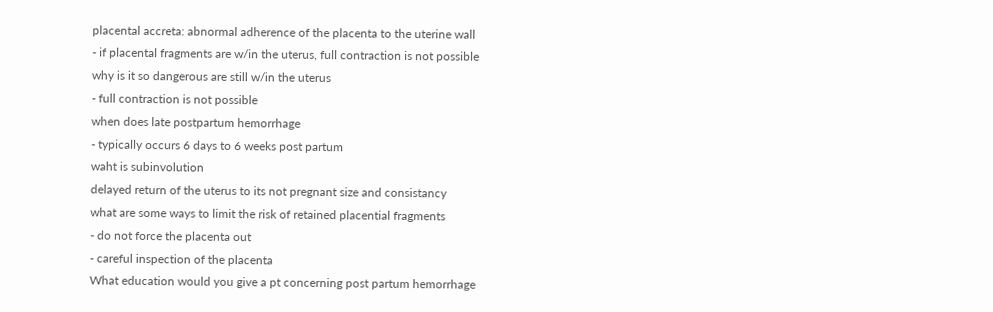placental accreta: abnormal adherence of the placenta to the uterine wall
- if placental fragments are w/in the uterus, full contraction is not possible
why is it so dangerous are still w/in the uterus
- full contraction is not possible
when does late postpartum hemorrhage
- typically occurs 6 days to 6 weeks post partum
waht is subinvolution
delayed return of the uterus to its not pregnant size and consistancy
what are some ways to limit the risk of retained placential fragments
- do not force the placenta out
- careful inspection of the placenta
What education would you give a pt concerning post partum hemorrhage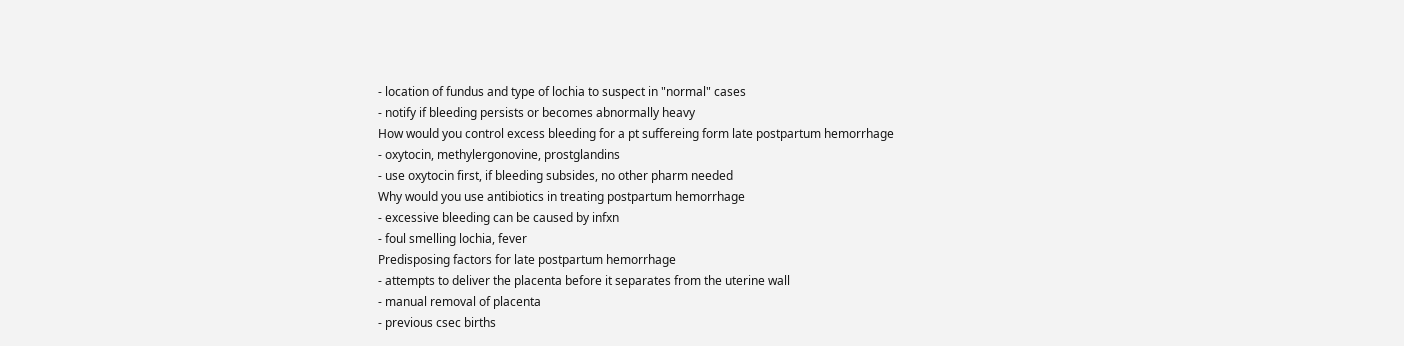- location of fundus and type of lochia to suspect in "normal" cases
- notify if bleeding persists or becomes abnormally heavy
How would you control excess bleeding for a pt suffereing form late postpartum hemorrhage
- oxytocin, methylergonovine, prostglandins
- use oxytocin first, if bleeding subsides, no other pharm needed
Why would you use antibiotics in treating postpartum hemorrhage
- excessive bleeding can be caused by infxn
- foul smelling lochia, fever
Predisposing factors for late postpartum hemorrhage
- attempts to deliver the placenta before it separates from the uterine wall
- manual removal of placenta
- previous csec births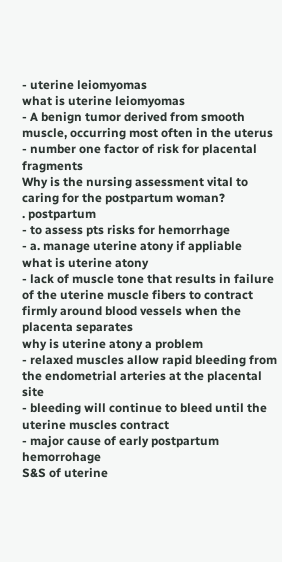- uterine leiomyomas
what is uterine leiomyomas
- A benign tumor derived from smooth muscle, occurring most often in the uterus
- number one factor of risk for placental fragments
Why is the nursing assessment vital to caring for the postpartum woman?
. postpartum
- to assess pts risks for hemorrhage
- a. manage uterine atony if appliable
what is uterine atony
- lack of muscle tone that results in failure of the uterine muscle fibers to contract firmly around blood vessels when the placenta separates
why is uterine atony a problem
- relaxed muscles allow rapid bleeding from the endometrial arteries at the placental site
- bleeding will continue to bleed until the uterine muscles contract
- major cause of early postpartum hemorrohage
S&S of uterine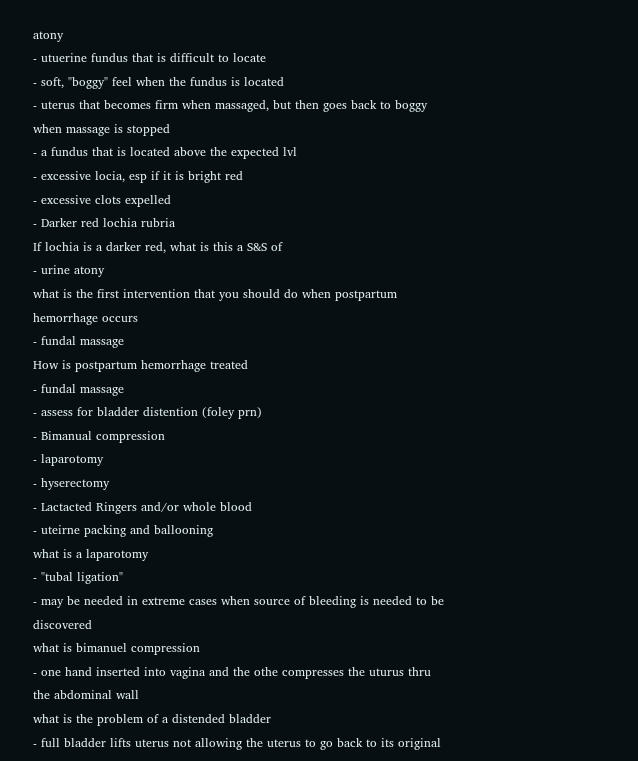atony
- utuerine fundus that is difficult to locate
- soft, "boggy" feel when the fundus is located
- uterus that becomes firm when massaged, but then goes back to boggy when massage is stopped
- a fundus that is located above the expected lvl
- excessive locia, esp if it is bright red
- excessive clots expelled
- Darker red lochia rubria
If lochia is a darker red, what is this a S&S of
- urine atony
what is the first intervention that you should do when postpartum hemorrhage occurs
- fundal massage
How is postpartum hemorrhage treated
- fundal massage
- assess for bladder distention (foley prn)
- Bimanual compression
- laparotomy
- hyserectomy
- Lactacted Ringers and/or whole blood
- uteirne packing and ballooning
what is a laparotomy
- "tubal ligation"
- may be needed in extreme cases when source of bleeding is needed to be discovered
what is bimanuel compression
- one hand inserted into vagina and the othe compresses the uturus thru the abdominal wall
what is the problem of a distended bladder
- full bladder lifts uterus not allowing the uterus to go back to its original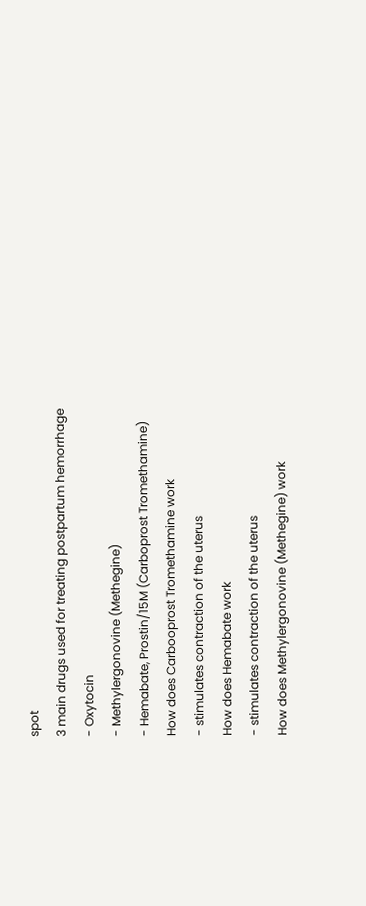spot
3 main drugs used for treating postpartum hemorrhage
- Oxytocin
- Methylergonovine (Methegine)
- Hemabate, Prostin/15M (Carboprost Tromethamine)
How does Carbooprost Tromethamine work
- stimulates contraction of the uterus
How does Hemabate work
- stimulates contraction of the uterus
How does Methylergonovine (Methegine) work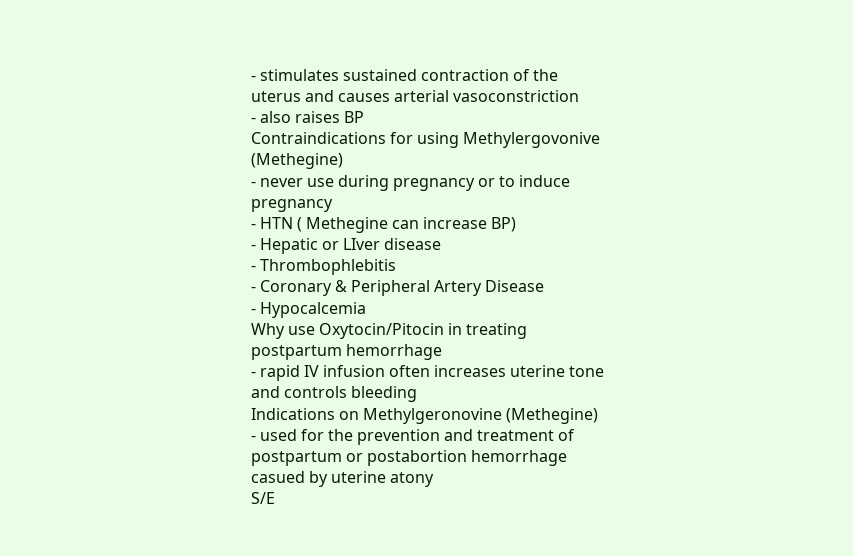- stimulates sustained contraction of the uterus and causes arterial vasoconstriction
- also raises BP
Contraindications for using Methylergovonive (Methegine)
- never use during pregnancy or to induce pregnancy
- HTN ( Methegine can increase BP)
- Hepatic or LIver disease
- Thrombophlebitis
- Coronary & Peripheral Artery Disease
- Hypocalcemia
Why use Oxytocin/Pitocin in treating postpartum hemorrhage
- rapid IV infusion often increases uterine tone and controls bleeding
Indications on Methylgeronovine (Methegine)
- used for the prevention and treatment of postpartum or postabortion hemorrhage casued by uterine atony
S/E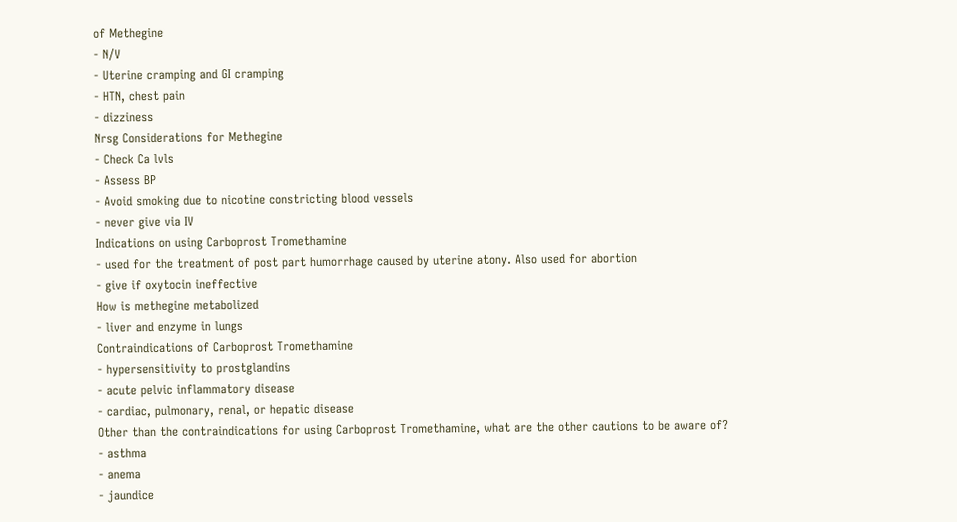of Methegine
- N/V
- Uterine cramping and GI cramping
- HTN, chest pain
- dizziness
Nrsg Considerations for Methegine
- Check Ca lvls
- Assess BP
- Avoid smoking due to nicotine constricting blood vessels
- never give via IV
Indications on using Carboprost Tromethamine
- used for the treatment of post part humorrhage caused by uterine atony. Also used for abortion
- give if oxytocin ineffective
How is methegine metabolized
- liver and enzyme in lungs
Contraindications of Carboprost Tromethamine
- hypersensitivity to prostglandins
- acute pelvic inflammatory disease
- cardiac, pulmonary, renal, or hepatic disease
Other than the contraindications for using Carboprost Tromethamine, what are the other cautions to be aware of?
- asthma
- anema
- jaundice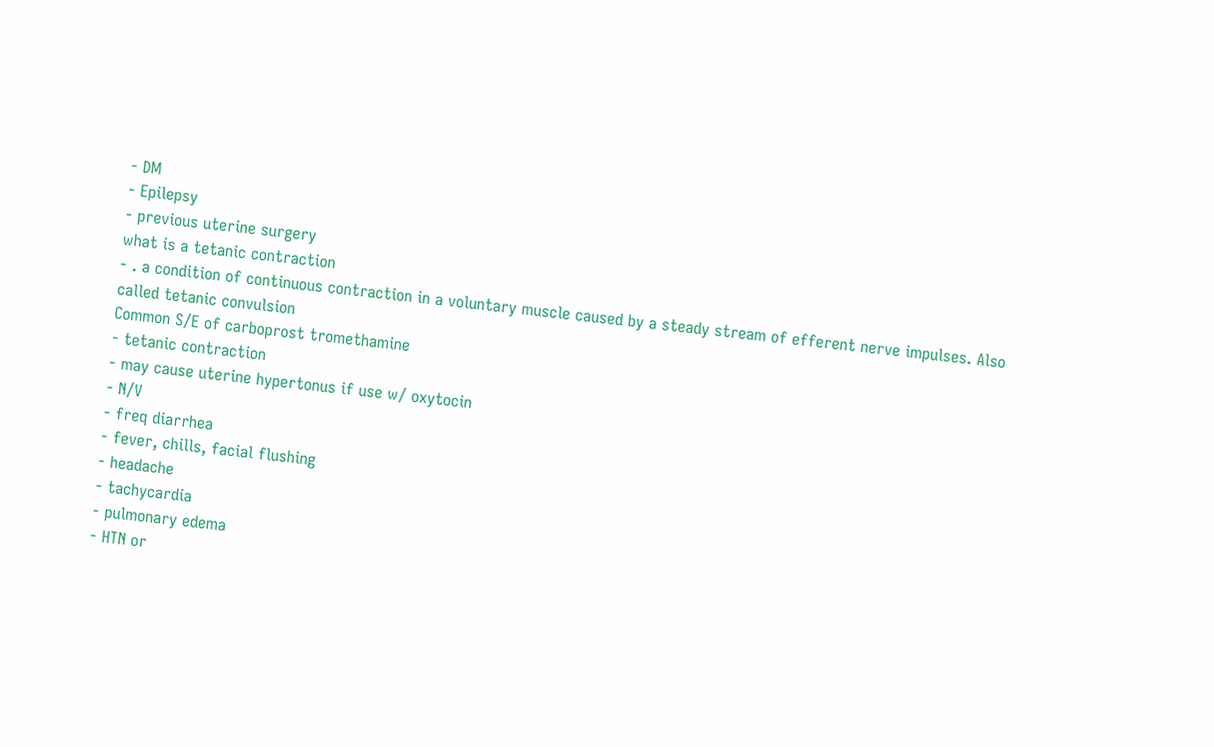- DM
- Epilepsy
- previous uterine surgery
what is a tetanic contraction
- . a condition of continuous contraction in a voluntary muscle caused by a steady stream of efferent nerve impulses. Also called tetanic convulsion
Common S/E of carboprost tromethamine
- tetanic contraction
- may cause uterine hypertonus if use w/ oxytocin
- N/V
- freq diarrhea
- fever, chills, facial flushing
- headache
- tachycardia
- pulmonary edema
- HTN or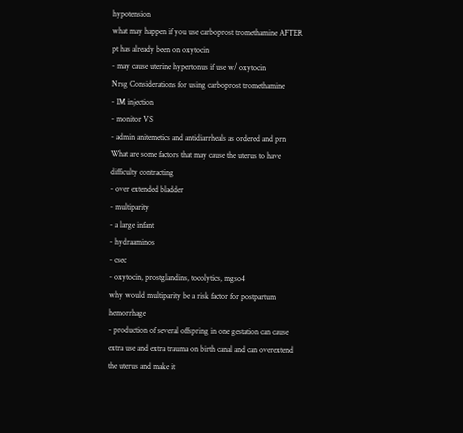hypotension
what may happen if you use carboprost tromethamine AFTER pt has already been on oxytocin
- may cause uterine hypertonus if use w/ oxytocin
Nrsg Considerations for using carboprost tromethamine
- IM injection
- monitor VS
- admin anitemetics and antidiarrheals as ordered and prn
What are some factors that may cause the uterus to have difficulty contracting
- over extended bladder
- multiparity
- a large infant
- hydraaminos
- csec
- oxytocin, prostglandins, tocolytics, mgso4
why would multiparity be a risk factor for postpartum hemorrhage
- production of several offspring in one gestation can cause extra use and extra trauma on birth canal and can overextend the uterus and make it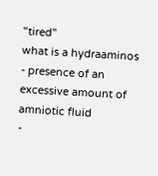"tired"
what is a hydraaminos
- presence of an excessive amount of amniotic fluid
-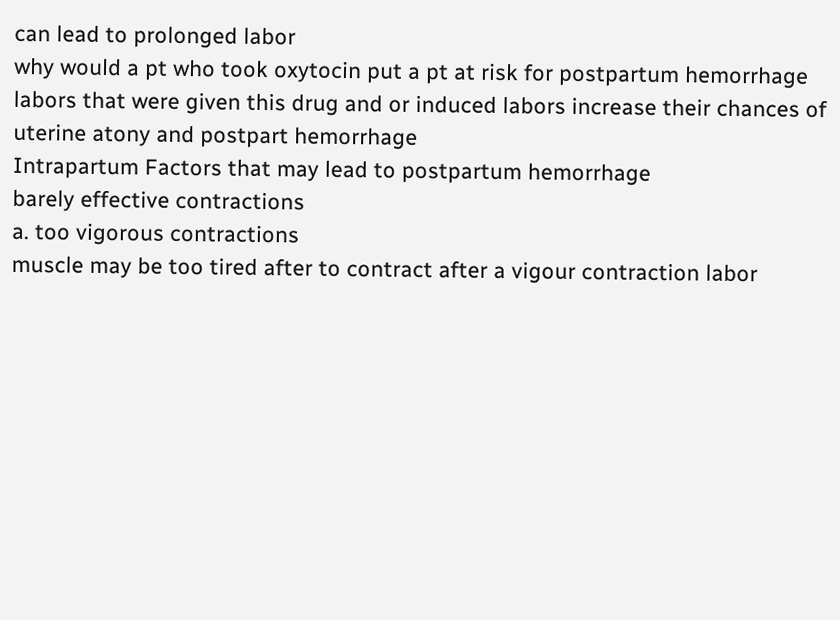can lead to prolonged labor
why would a pt who took oxytocin put a pt at risk for postpartum hemorrhage
labors that were given this drug and or induced labors increase their chances of uterine atony and postpart hemorrhage
Intrapartum Factors that may lead to postpartum hemorrhage
barely effective contractions
a. too vigorous contractions
muscle may be too tired after to contract after a vigour contraction labor